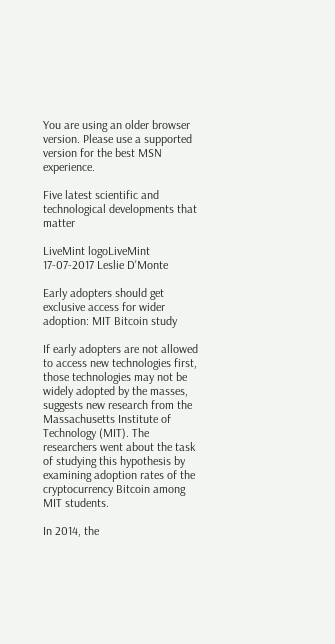You are using an older browser version. Please use a supported version for the best MSN experience.

Five latest scientific and technological developments that matter

LiveMint logoLiveMint 17-07-2017 Leslie D'Monte

Early adopters should get exclusive access for wider adoption: MIT Bitcoin study

If early adopters are not allowed to access new technologies first, those technologies may not be widely adopted by the masses, suggests new research from the Massachusetts Institute of Technology (MIT). The researchers went about the task of studying this hypothesis by examining adoption rates of the cryptocurrency Bitcoin among MIT students.

In 2014, the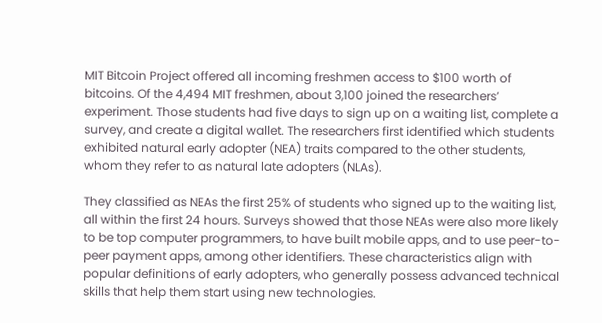MIT Bitcoin Project offered all incoming freshmen access to $100 worth of bitcoins. Of the 4,494 MIT freshmen, about 3,100 joined the researchers’ experiment. Those students had five days to sign up on a waiting list, complete a survey, and create a digital wallet. The researchers first identified which students exhibited natural early adopter (NEA) traits compared to the other students, whom they refer to as natural late adopters (NLAs).

They classified as NEAs the first 25% of students who signed up to the waiting list, all within the first 24 hours. Surveys showed that those NEAs were also more likely to be top computer programmers, to have built mobile apps, and to use peer-to-peer payment apps, among other identifiers. These characteristics align with popular definitions of early adopters, who generally possess advanced technical skills that help them start using new technologies.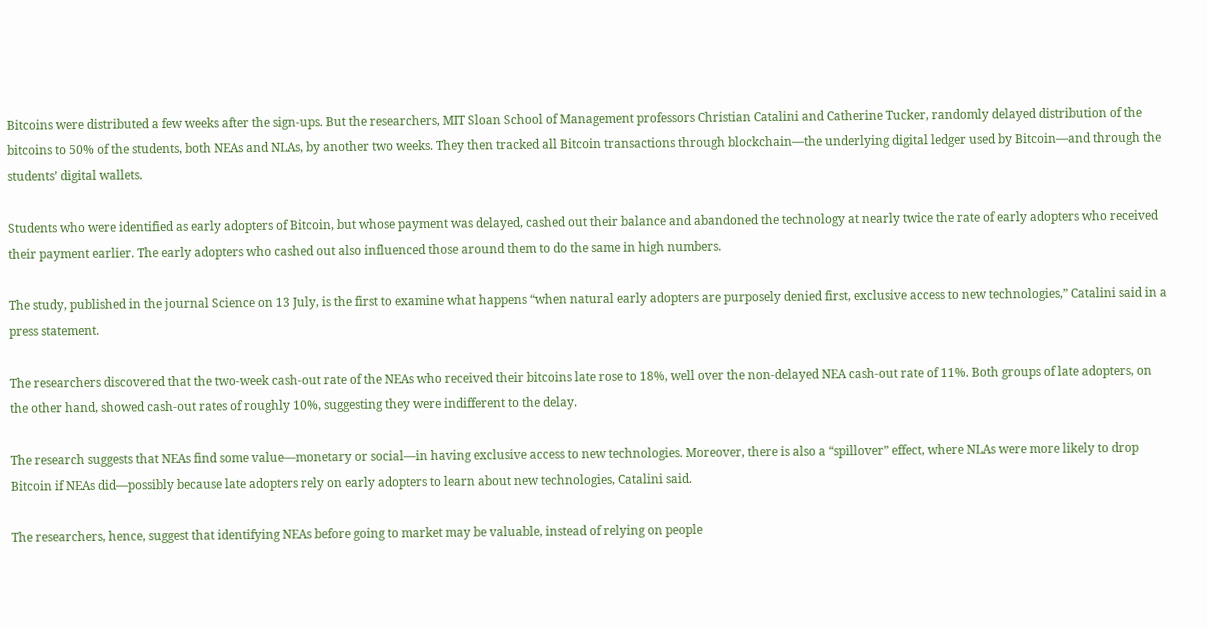Bitcoins were distributed a few weeks after the sign-ups. But the researchers, MIT Sloan School of Management professors Christian Catalini and Catherine Tucker, randomly delayed distribution of the bitcoins to 50% of the students, both NEAs and NLAs, by another two weeks. They then tracked all Bitcoin transactions through blockchain—the underlying digital ledger used by Bitcoin—and through the students’ digital wallets.

Students who were identified as early adopters of Bitcoin, but whose payment was delayed, cashed out their balance and abandoned the technology at nearly twice the rate of early adopters who received their payment earlier. The early adopters who cashed out also influenced those around them to do the same in high numbers.

The study, published in the journal Science on 13 July, is the first to examine what happens “when natural early adopters are purposely denied first, exclusive access to new technologies,” Catalini said in a press statement.

The researchers discovered that the two-week cash-out rate of the NEAs who received their bitcoins late rose to 18%, well over the non-delayed NEA cash-out rate of 11%. Both groups of late adopters, on the other hand, showed cash-out rates of roughly 10%, suggesting they were indifferent to the delay.

The research suggests that NEAs find some value—monetary or social—in having exclusive access to new technologies. Moreover, there is also a “spillover” effect, where NLAs were more likely to drop Bitcoin if NEAs did—possibly because late adopters rely on early adopters to learn about new technologies, Catalini said.

The researchers, hence, suggest that identifying NEAs before going to market may be valuable, instead of relying on people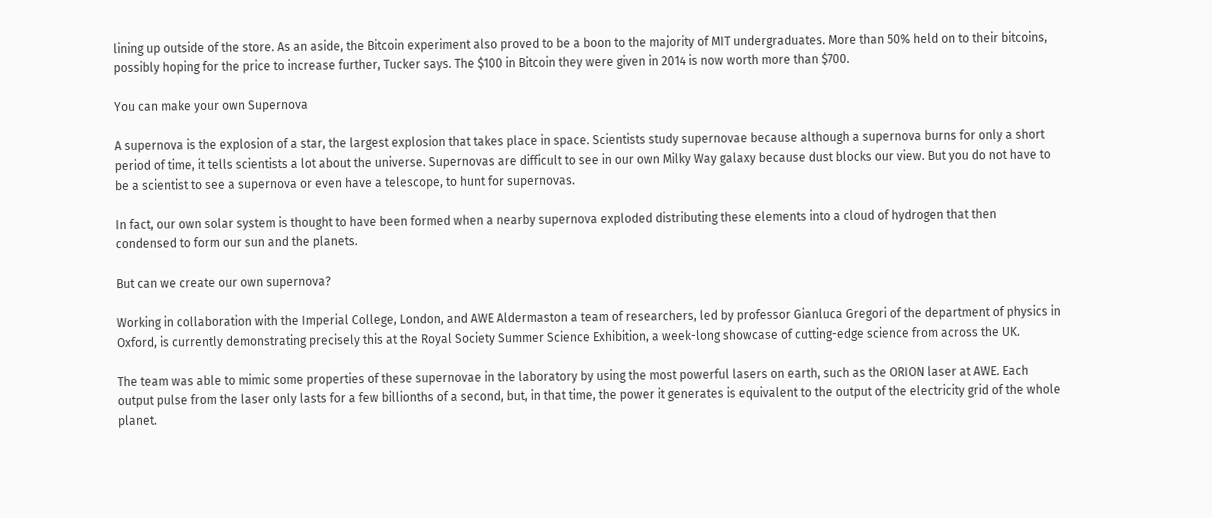lining up outside of the store. As an aside, the Bitcoin experiment also proved to be a boon to the majority of MIT undergraduates. More than 50% held on to their bitcoins, possibly hoping for the price to increase further, Tucker says. The $100 in Bitcoin they were given in 2014 is now worth more than $700.

You can make your own Supernova

A supernova is the explosion of a star, the largest explosion that takes place in space. Scientists study supernovae because although a supernova burns for only a short period of time, it tells scientists a lot about the universe. Supernovas are difficult to see in our own Milky Way galaxy because dust blocks our view. But you do not have to be a scientist to see a supernova or even have a telescope, to hunt for supernovas.

In fact, our own solar system is thought to have been formed when a nearby supernova exploded distributing these elements into a cloud of hydrogen that then condensed to form our sun and the planets.

But can we create our own supernova?

Working in collaboration with the Imperial College, London, and AWE Aldermaston a team of researchers, led by professor Gianluca Gregori of the department of physics in Oxford, is currently demonstrating precisely this at the Royal Society Summer Science Exhibition, a week-long showcase of cutting-edge science from across the UK.

The team was able to mimic some properties of these supernovae in the laboratory by using the most powerful lasers on earth, such as the ORION laser at AWE. Each output pulse from the laser only lasts for a few billionths of a second, but, in that time, the power it generates is equivalent to the output of the electricity grid of the whole planet.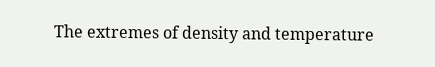The extremes of density and temperature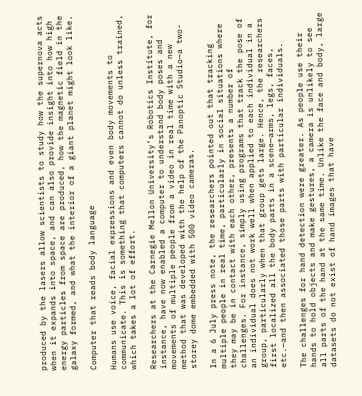produced by the lasers allow scientists to study how the supernova acts when it expands into space, and can also provide insight into how high energy particles from space are produced, how the magnetic field in the galaxy formed, and what the interior of a giant planet might look like.

Computer that reads body language

Humans use voice, facial expressions and even body movements to communicate. This is something that computers cannot do unless trained, which takes a lot of effort.

Researchers at the Carnegie Mellon University’s Robotics Institute, for instance, have now enabled a computer to understand body poses and movements of multiple people from a video in real time with a new method that was developed with the help of the Panoptic Studio—a two-storey dome embedded with 500 video cameras.

In a 6 July press note, the researchers pointed out that tracking multiple people in real time, particularly in social situations where they may be in contact with each other, presents a number of challenges. For instance, simply using programs that track the pose of an individual does not work well when applied to each individual in a group, particularly when that group gets large. Hence, the researchers first localized all the body parts in a scene—arms, legs, faces, etc.—and then associated those parts with particular individuals.

The challenges for hand detection were greater. As people use their hands to hold objects and make gestures, a camera is unlikely to see all parts of the hand at the same time. Unlike the face and body, large datasets do not exist of hand images that have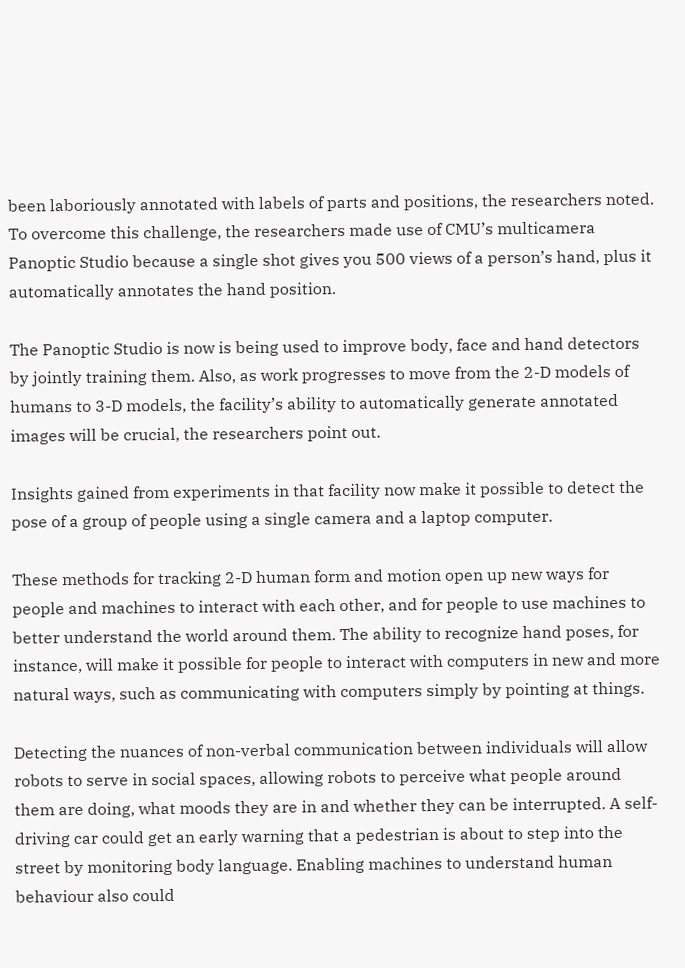been laboriously annotated with labels of parts and positions, the researchers noted. To overcome this challenge, the researchers made use of CMU’s multicamera Panoptic Studio because a single shot gives you 500 views of a person’s hand, plus it automatically annotates the hand position.

The Panoptic Studio is now is being used to improve body, face and hand detectors by jointly training them. Also, as work progresses to move from the 2-D models of humans to 3-D models, the facility’s ability to automatically generate annotated images will be crucial, the researchers point out.

Insights gained from experiments in that facility now make it possible to detect the pose of a group of people using a single camera and a laptop computer.

These methods for tracking 2-D human form and motion open up new ways for people and machines to interact with each other, and for people to use machines to better understand the world around them. The ability to recognize hand poses, for instance, will make it possible for people to interact with computers in new and more natural ways, such as communicating with computers simply by pointing at things.

Detecting the nuances of non-verbal communication between individuals will allow robots to serve in social spaces, allowing robots to perceive what people around them are doing, what moods they are in and whether they can be interrupted. A self-driving car could get an early warning that a pedestrian is about to step into the street by monitoring body language. Enabling machines to understand human behaviour also could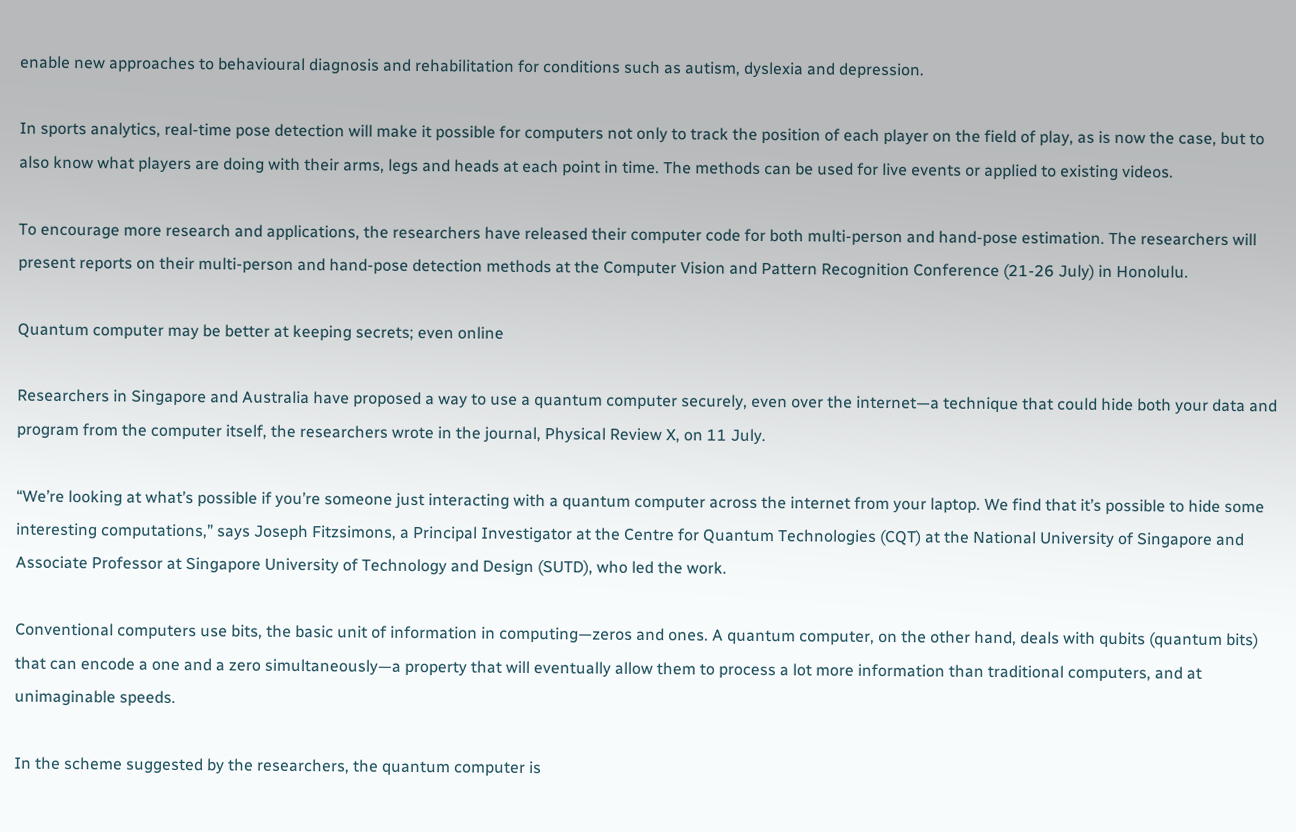enable new approaches to behavioural diagnosis and rehabilitation for conditions such as autism, dyslexia and depression.

In sports analytics, real-time pose detection will make it possible for computers not only to track the position of each player on the field of play, as is now the case, but to also know what players are doing with their arms, legs and heads at each point in time. The methods can be used for live events or applied to existing videos.

To encourage more research and applications, the researchers have released their computer code for both multi-person and hand-pose estimation. The researchers will present reports on their multi-person and hand-pose detection methods at the Computer Vision and Pattern Recognition Conference (21-26 July) in Honolulu.

Quantum computer may be better at keeping secrets; even online

Researchers in Singapore and Australia have proposed a way to use a quantum computer securely, even over the internet—a technique that could hide both your data and program from the computer itself, the researchers wrote in the journal, Physical Review X, on 11 July.

“We’re looking at what’s possible if you’re someone just interacting with a quantum computer across the internet from your laptop. We find that it’s possible to hide some interesting computations,” says Joseph Fitzsimons, a Principal Investigator at the Centre for Quantum Technologies (CQT) at the National University of Singapore and Associate Professor at Singapore University of Technology and Design (SUTD), who led the work.

Conventional computers use bits, the basic unit of information in computing—zeros and ones. A quantum computer, on the other hand, deals with qubits (quantum bits) that can encode a one and a zero simultaneously—a property that will eventually allow them to process a lot more information than traditional computers, and at unimaginable speeds.

In the scheme suggested by the researchers, the quantum computer is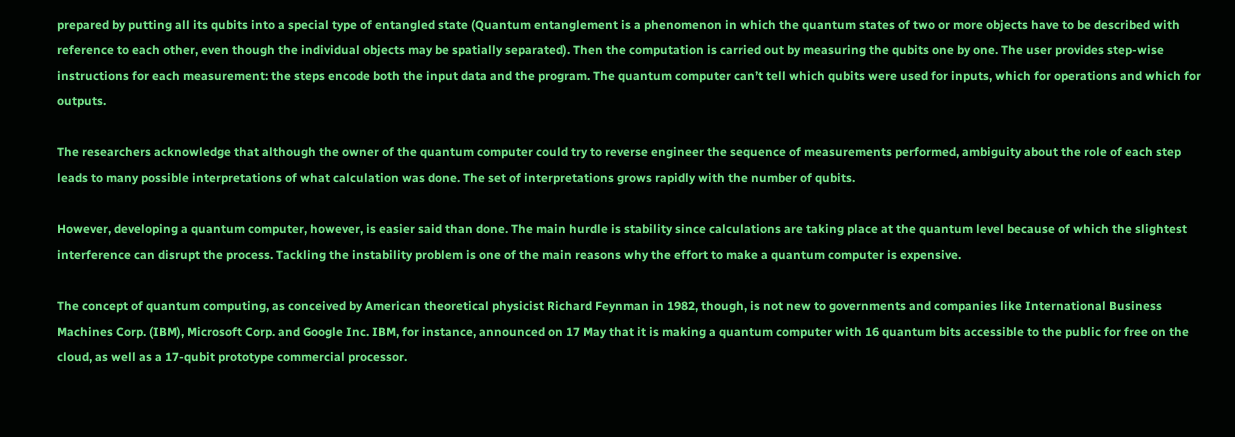prepared by putting all its qubits into a special type of entangled state (Quantum entanglement is a phenomenon in which the quantum states of two or more objects have to be described with reference to each other, even though the individual objects may be spatially separated). Then the computation is carried out by measuring the qubits one by one. The user provides step-wise instructions for each measurement: the steps encode both the input data and the program. The quantum computer can’t tell which qubits were used for inputs, which for operations and which for outputs.

The researchers acknowledge that although the owner of the quantum computer could try to reverse engineer the sequence of measurements performed, ambiguity about the role of each step leads to many possible interpretations of what calculation was done. The set of interpretations grows rapidly with the number of qubits.

However, developing a quantum computer, however, is easier said than done. The main hurdle is stability since calculations are taking place at the quantum level because of which the slightest interference can disrupt the process. Tackling the instability problem is one of the main reasons why the effort to make a quantum computer is expensive.

The concept of quantum computing, as conceived by American theoretical physicist Richard Feynman in 1982, though, is not new to governments and companies like International Business Machines Corp. (IBM), Microsoft Corp. and Google Inc. IBM, for instance, announced on 17 May that it is making a quantum computer with 16 quantum bits accessible to the public for free on the cloud, as well as a 17-qubit prototype commercial processor.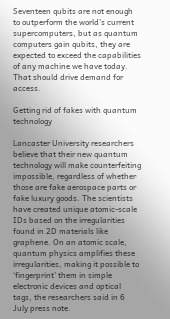Seventeen qubits are not enough to outperform the world’s current supercomputers, but as quantum computers gain qubits, they are expected to exceed the capabilities of any machine we have today. That should drive demand for access.

Getting rid of fakes with quantum technology

Lancaster University researchers believe that their new quantum technology will make counterfeiting impossible, regardless of whether those are fake aerospace parts or fake luxury goods. The scientists have created unique atomic-scale IDs based on the irregularities found in 2D materials like graphene. On an atomic scale, quantum physics amplifies these irregularities, making it possible to ‘fingerprint’ them in simple electronic devices and optical tags, the researchers said in 6 July press note.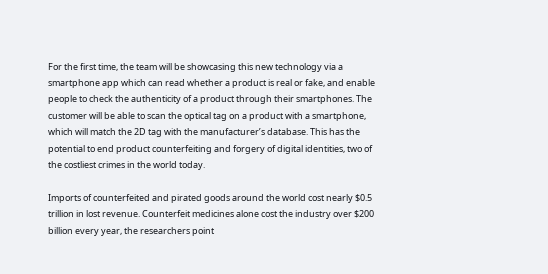For the first time, the team will be showcasing this new technology via a smartphone app which can read whether a product is real or fake, and enable people to check the authenticity of a product through their smartphones. The customer will be able to scan the optical tag on a product with a smartphone, which will match the 2D tag with the manufacturer’s database. This has the potential to end product counterfeiting and forgery of digital identities, two of the costliest crimes in the world today.

Imports of counterfeited and pirated goods around the world cost nearly $0.5 trillion in lost revenue. Counterfeit medicines alone cost the industry over $200 billion every year, the researchers point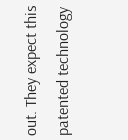out. They expect this patented technology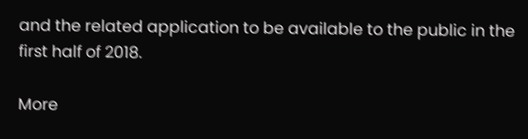and the related application to be available to the public in the first half of 2018.

More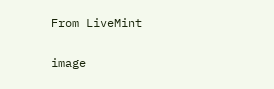From LiveMint

image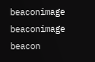beaconimage beaconimage beacon